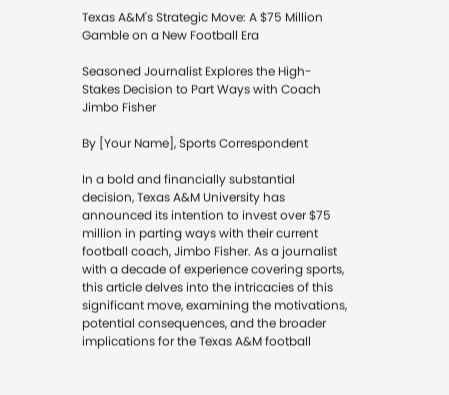Texas A&M's Strategic Move: A $75 Million Gamble on a New Football Era

Seasoned Journalist Explores the High-Stakes Decision to Part Ways with Coach Jimbo Fisher

By [Your Name], Sports Correspondent

In a bold and financially substantial decision, Texas A&M University has announced its intention to invest over $75 million in parting ways with their current football coach, Jimbo Fisher. As a journalist with a decade of experience covering sports, this article delves into the intricacies of this significant move, examining the motivations, potential consequences, and the broader implications for the Texas A&M football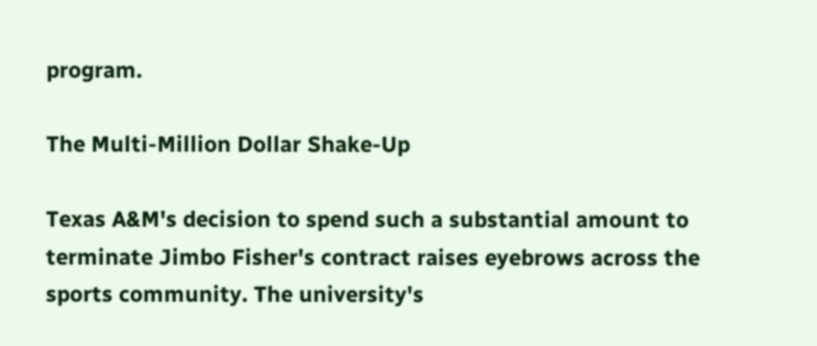program.

The Multi-Million Dollar Shake-Up

Texas A&M's decision to spend such a substantial amount to terminate Jimbo Fisher's contract raises eyebrows across the sports community. The university's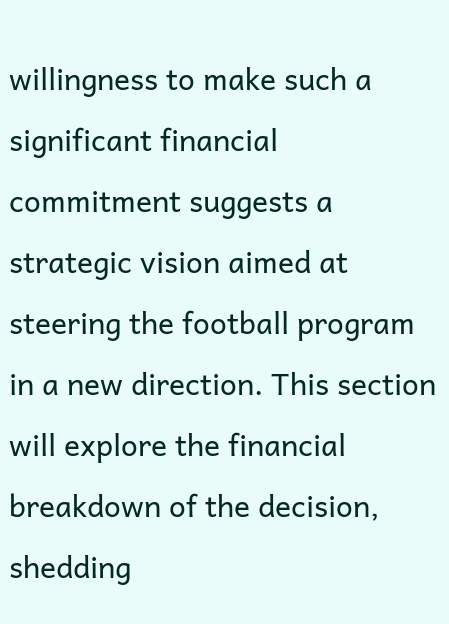willingness to make such a significant financial commitment suggests a strategic vision aimed at steering the football program in a new direction. This section will explore the financial breakdown of the decision, shedding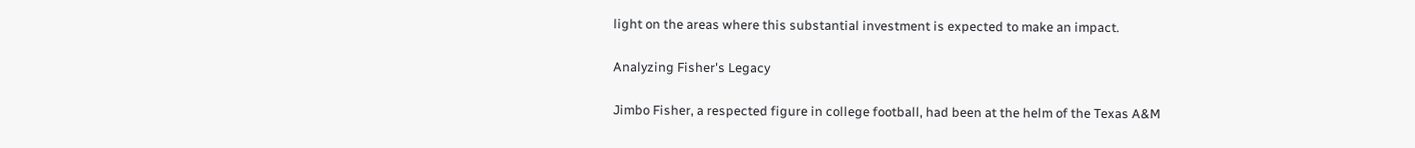light on the areas where this substantial investment is expected to make an impact.

Analyzing Fisher's Legacy

Jimbo Fisher, a respected figure in college football, had been at the helm of the Texas A&M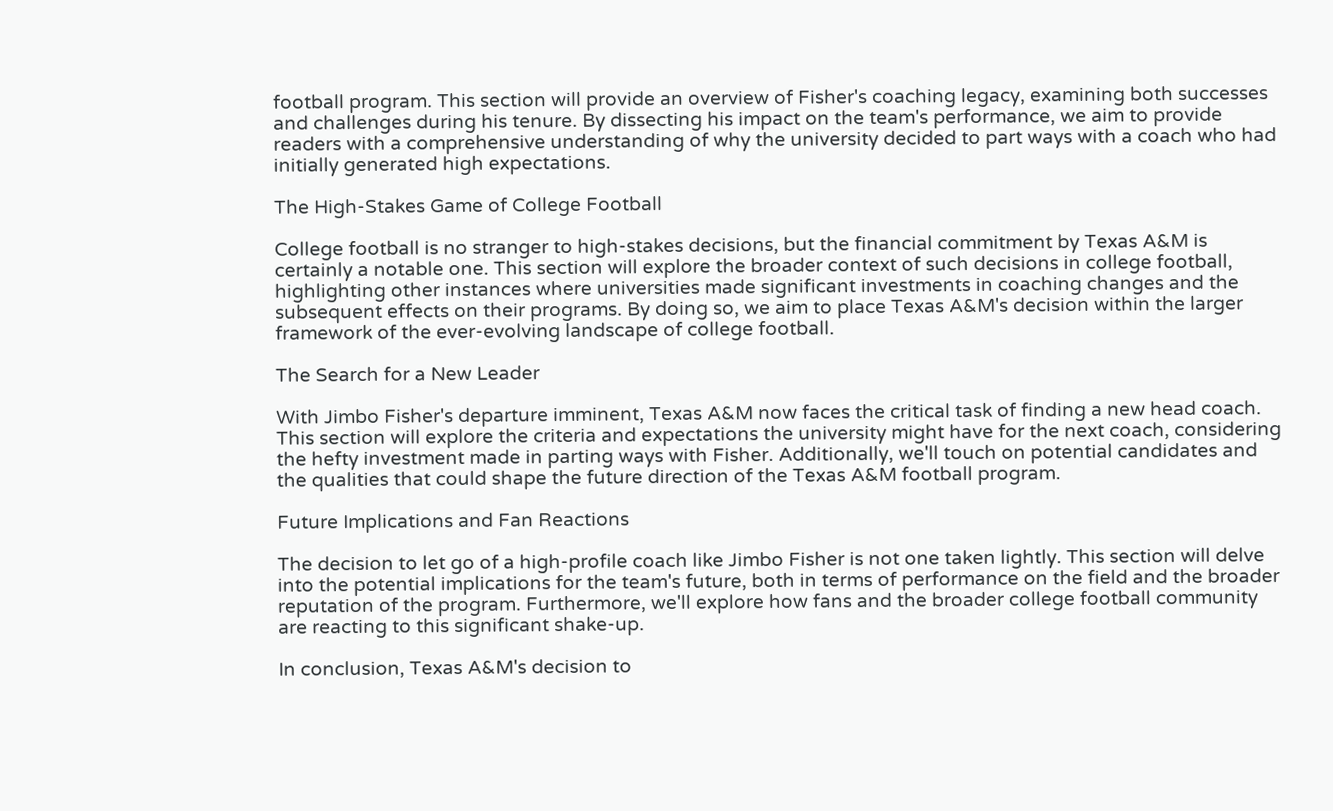football program. This section will provide an overview of Fisher's coaching legacy, examining both successes and challenges during his tenure. By dissecting his impact on the team's performance, we aim to provide readers with a comprehensive understanding of why the university decided to part ways with a coach who had initially generated high expectations.

The High-Stakes Game of College Football

College football is no stranger to high-stakes decisions, but the financial commitment by Texas A&M is certainly a notable one. This section will explore the broader context of such decisions in college football, highlighting other instances where universities made significant investments in coaching changes and the subsequent effects on their programs. By doing so, we aim to place Texas A&M's decision within the larger framework of the ever-evolving landscape of college football.

The Search for a New Leader

With Jimbo Fisher's departure imminent, Texas A&M now faces the critical task of finding a new head coach. This section will explore the criteria and expectations the university might have for the next coach, considering the hefty investment made in parting ways with Fisher. Additionally, we'll touch on potential candidates and the qualities that could shape the future direction of the Texas A&M football program.

Future Implications and Fan Reactions

The decision to let go of a high-profile coach like Jimbo Fisher is not one taken lightly. This section will delve into the potential implications for the team's future, both in terms of performance on the field and the broader reputation of the program. Furthermore, we'll explore how fans and the broader college football community are reacting to this significant shake-up.

In conclusion, Texas A&M's decision to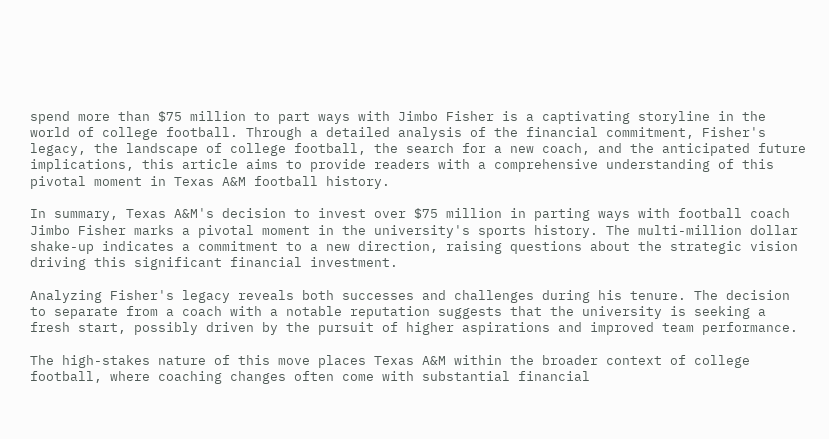spend more than $75 million to part ways with Jimbo Fisher is a captivating storyline in the world of college football. Through a detailed analysis of the financial commitment, Fisher's legacy, the landscape of college football, the search for a new coach, and the anticipated future implications, this article aims to provide readers with a comprehensive understanding of this pivotal moment in Texas A&M football history.

In summary, Texas A&M's decision to invest over $75 million in parting ways with football coach Jimbo Fisher marks a pivotal moment in the university's sports history. The multi-million dollar shake-up indicates a commitment to a new direction, raising questions about the strategic vision driving this significant financial investment.

Analyzing Fisher's legacy reveals both successes and challenges during his tenure. The decision to separate from a coach with a notable reputation suggests that the university is seeking a fresh start, possibly driven by the pursuit of higher aspirations and improved team performance.

The high-stakes nature of this move places Texas A&M within the broader context of college football, where coaching changes often come with substantial financial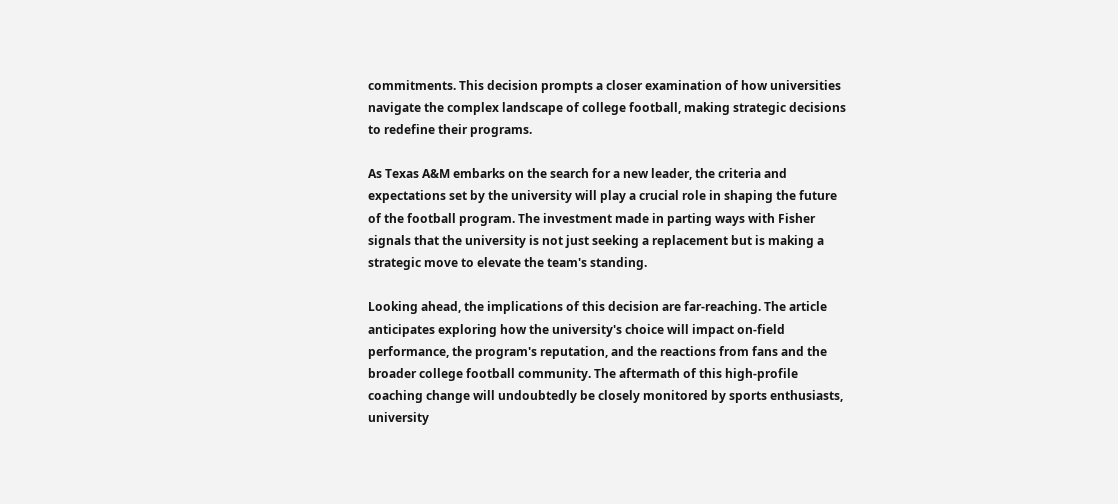commitments. This decision prompts a closer examination of how universities navigate the complex landscape of college football, making strategic decisions to redefine their programs.

As Texas A&M embarks on the search for a new leader, the criteria and expectations set by the university will play a crucial role in shaping the future of the football program. The investment made in parting ways with Fisher signals that the university is not just seeking a replacement but is making a strategic move to elevate the team's standing.

Looking ahead, the implications of this decision are far-reaching. The article anticipates exploring how the university's choice will impact on-field performance, the program's reputation, and the reactions from fans and the broader college football community. The aftermath of this high-profile coaching change will undoubtedly be closely monitored by sports enthusiasts, university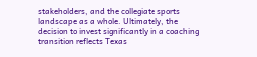stakeholders, and the collegiate sports landscape as a whole. Ultimately, the decision to invest significantly in a coaching transition reflects Texas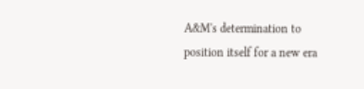A&M's determination to position itself for a new era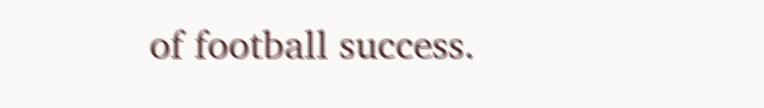of football success.